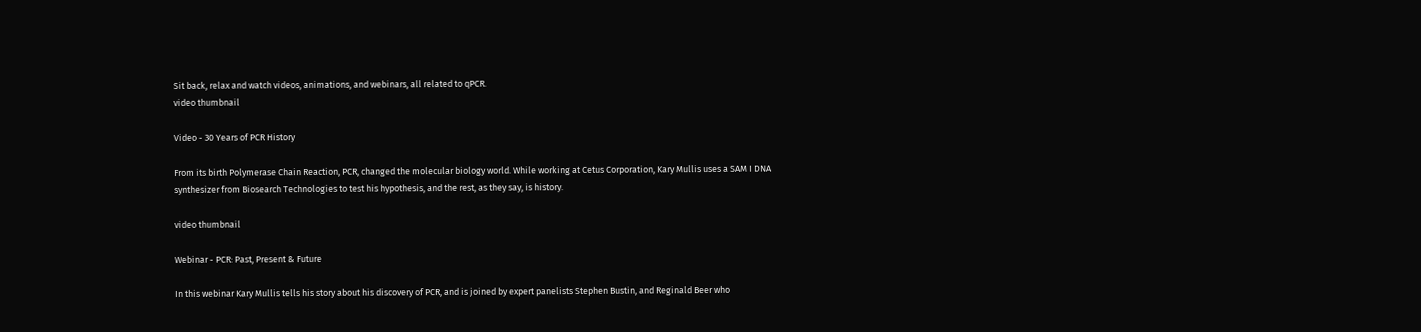Sit back, relax and watch videos, animations, and webinars, all related to qPCR.
video thumbnail

Video - 30 Years of PCR History

From its birth Polymerase Chain Reaction, PCR, changed the molecular biology world. While working at Cetus Corporation, Kary Mullis uses a SAM I DNA synthesizer from Biosearch Technologies to test his hypothesis, and the rest, as they say, is history.

video thumbnail

Webinar - PCR: Past, Present & Future

In this webinar Kary Mullis tells his story about his discovery of PCR, and is joined by expert panelists Stephen Bustin, and Reginald Beer who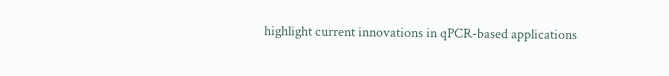highlight current innovations in qPCR-based applications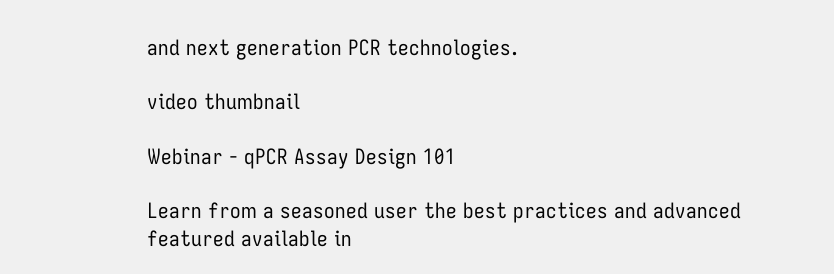and next generation PCR technologies.

video thumbnail

Webinar - qPCR Assay Design 101

Learn from a seasoned user the best practices and advanced featured available in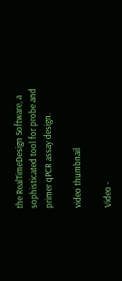the RealTimeDesign Software, a sophisticated tool for probe and primer qPCR assay design.

video thumbnail

Video -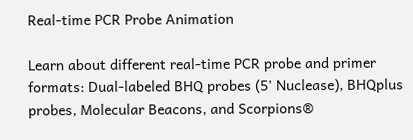Real-time PCR Probe Animation

Learn about different real-time PCR probe and primer formats: Dual-labeled BHQ probes (5' Nuclease), BHQplus probes, Molecular Beacons, and Scorpions®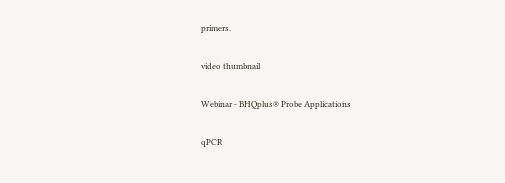primers.

video thumbnail

Webinar - BHQplus® Probe Applications

qPCR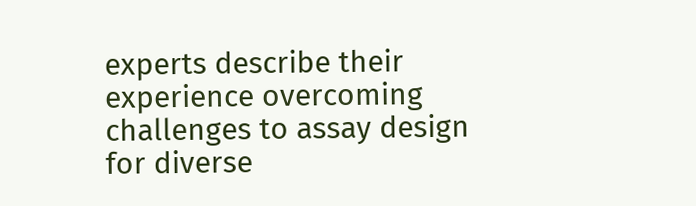experts describe their experience overcoming challenges to assay design for diverse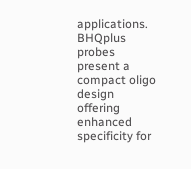applications. BHQplus probes present a compact oligo design offering enhanced specificity for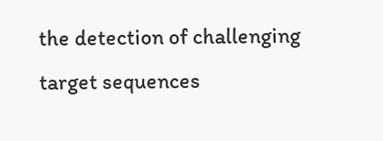the detection of challenging target sequences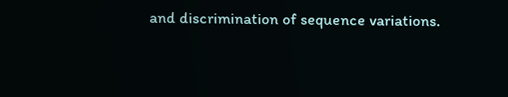and discrimination of sequence variations.